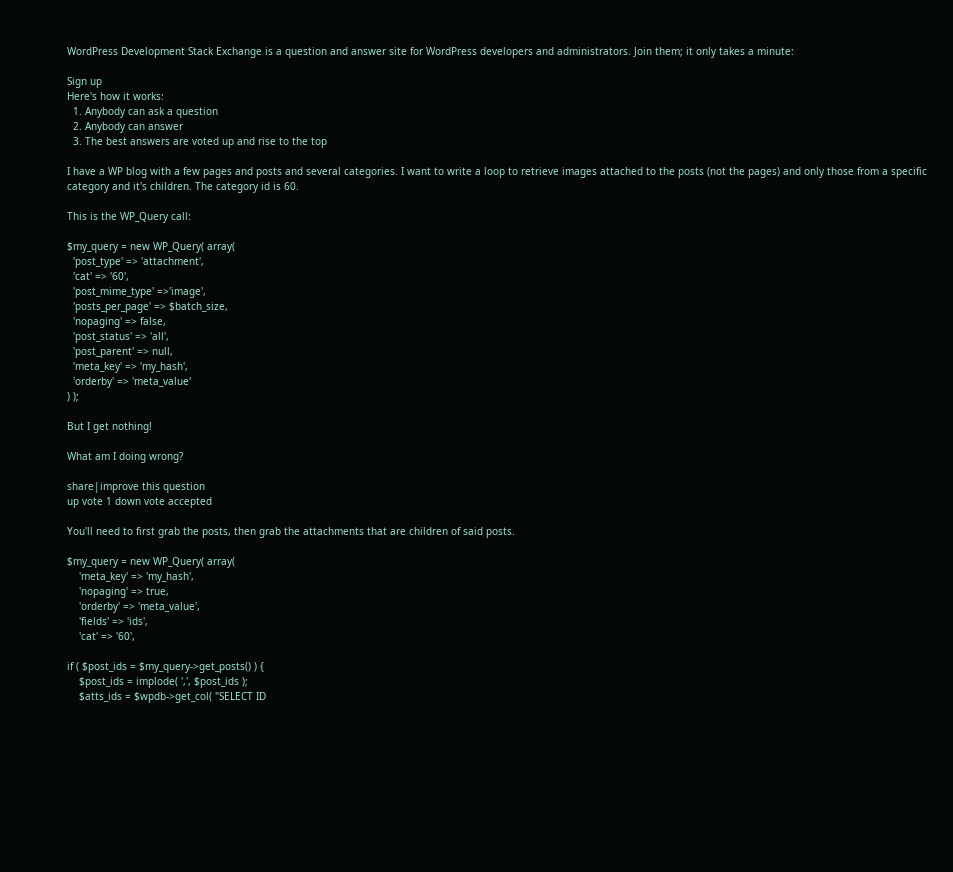WordPress Development Stack Exchange is a question and answer site for WordPress developers and administrators. Join them; it only takes a minute:

Sign up
Here's how it works:
  1. Anybody can ask a question
  2. Anybody can answer
  3. The best answers are voted up and rise to the top

I have a WP blog with a few pages and posts and several categories. I want to write a loop to retrieve images attached to the posts (not the pages) and only those from a specific category and it's children. The category id is 60.

This is the WP_Query call:

$my_query = new WP_Query( array(
  'post_type' => 'attachment',
  'cat' => '60',
  'post_mime_type' =>'image',
  'posts_per_page' => $batch_size,
  'nopaging' => false,
  'post_status' => 'all',
  'post_parent' => null,
  'meta_key' => 'my_hash',
  'orderby' => 'meta_value'
) );

But I get nothing!

What am I doing wrong?

share|improve this question
up vote 1 down vote accepted

You'll need to first grab the posts, then grab the attachments that are children of said posts.

$my_query = new WP_Query( array(
    'meta_key' => 'my_hash',
    'nopaging' => true,
    'orderby' => 'meta_value',
    'fields' => 'ids',
    'cat' => '60',

if ( $post_ids = $my_query->get_posts() ) {
    $post_ids = implode( ',', $post_ids );
    $atts_ids = $wpdb->get_col( "SELECT ID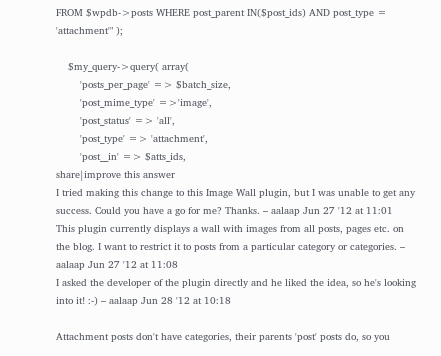FROM $wpdb->posts WHERE post_parent IN($post_ids) AND post_type = 'attachment'" );

    $my_query->query( array(
        'posts_per_page' => $batch_size,
        'post_mime_type' =>'image',
        'post_status' => 'all',
        'post_type' => 'attachment',
        'post__in' => $atts_ids,
share|improve this answer
I tried making this change to this Image Wall plugin, but I was unable to get any success. Could you have a go for me? Thanks. – aalaap Jun 27 '12 at 11:01
This plugin currently displays a wall with images from all posts, pages etc. on the blog. I want to restrict it to posts from a particular category or categories. – aalaap Jun 27 '12 at 11:08
I asked the developer of the plugin directly and he liked the idea, so he's looking into it! :-) – aalaap Jun 28 '12 at 10:18

Attachment posts don't have categories, their parents 'post' posts do, so you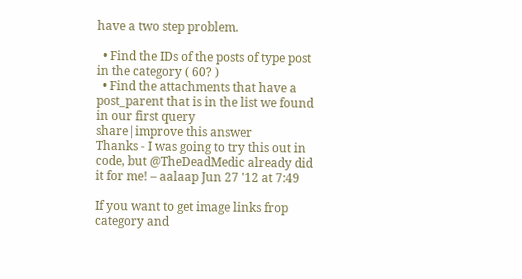have a two step problem.

  • Find the IDs of the posts of type post in the category ( 60? )
  • Find the attachments that have a post_parent that is in the list we found in our first query
share|improve this answer
Thanks - I was going to try this out in code, but @TheDeadMedic already did it for me! – aalaap Jun 27 '12 at 7:49

If you want to get image links frop category and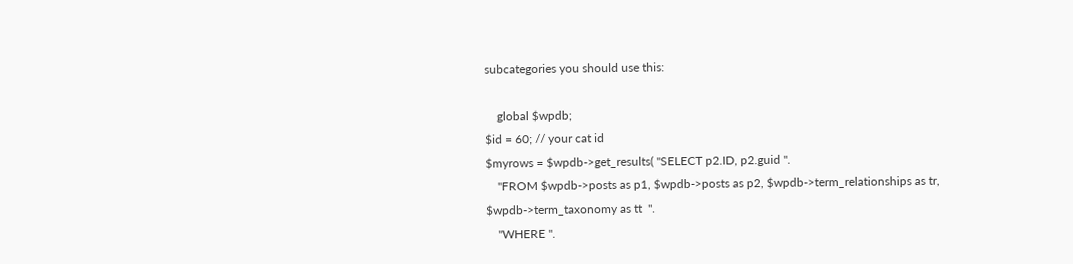subcategories you should use this:

    global $wpdb;
$id = 60; // your cat id
$myrows = $wpdb->get_results( "SELECT p2.ID, p2.guid ".
    "FROM $wpdb->posts as p1, $wpdb->posts as p2, $wpdb->term_relationships as tr, $wpdb->term_taxonomy as tt  ".
    "WHERE ".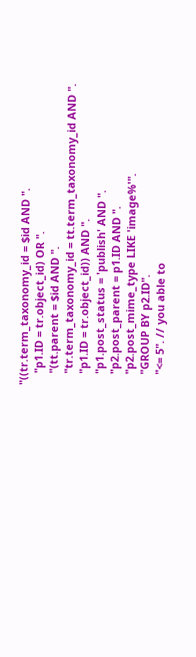"((tr.term_taxonomy_id = $id AND ".
    "p1.ID = tr.object_id) OR ".
    "(tt.parent = $id AND ".
    "tr.term_taxonomy_id = tt.term_taxonomy_id AND ".
    "p1.ID = tr.object_id)) AND ".
    "p1.post_status = 'publish' AND ".
    "p2.post_parent = p1.ID AND ".
    "p2.post_mime_type LIKE 'image%'".
    "GROUP BY p2.ID".
    "<= 5". // you able to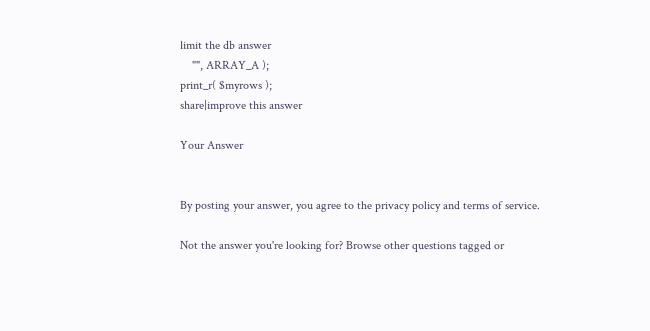limit the db answer
    "", ARRAY_A );
print_r( $myrows );
share|improve this answer

Your Answer


By posting your answer, you agree to the privacy policy and terms of service.

Not the answer you're looking for? Browse other questions tagged or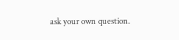ask your own question.